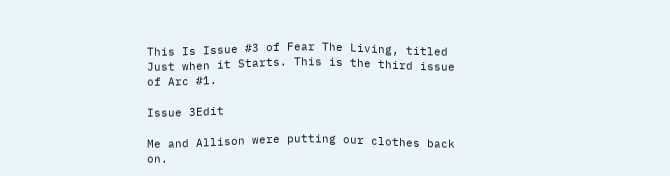This Is Issue #3 of Fear The Living, titled Just when it Starts. This is the third issue of Arc #1.

Issue 3Edit

Me and Allison were putting our clothes back on.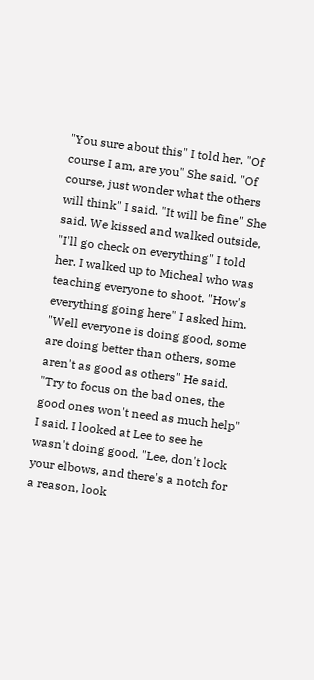"You sure about this" I told her. "Of course I am, are you" She said. "Of course, just wonder what the others will think" I said. "It will be fine" She said. We kissed and walked outside, "I'll go check on everything" I told her. I walked up to Micheal who was teaching everyone to shoot. "How's everything going here" I asked him. "Well everyone is doing good, some are doing better than others, some aren't as good as others" He said. "Try to focus on the bad ones, the good ones won't need as much help" I said. I looked at Lee to see he wasn't doing good. "Lee, don't lock your elbows, and there's a notch for a reason, look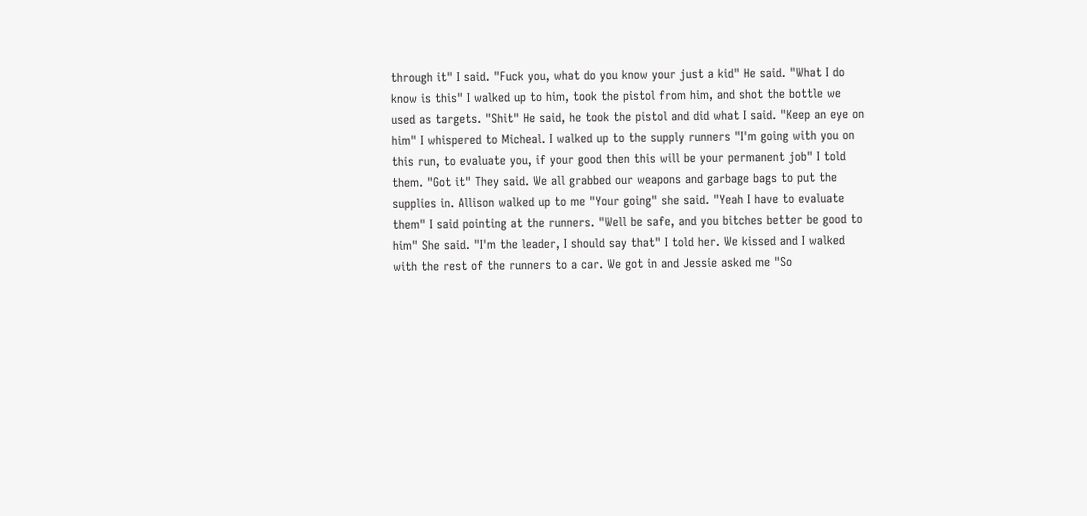through it" I said. "Fuck you, what do you know your just a kid" He said. "What I do know is this" I walked up to him, took the pistol from him, and shot the bottle we used as targets. "Shit" He said, he took the pistol and did what I said. "Keep an eye on him" I whispered to Micheal. I walked up to the supply runners "I'm going with you on this run, to evaluate you, if your good then this will be your permanent job" I told them. "Got it" They said. We all grabbed our weapons and garbage bags to put the supplies in. Allison walked up to me "Your going" she said. "Yeah I have to evaluate them" I said pointing at the runners. "Well be safe, and you bitches better be good to him" She said. "I'm the leader, I should say that" I told her. We kissed and I walked with the rest of the runners to a car. We got in and Jessie asked me "So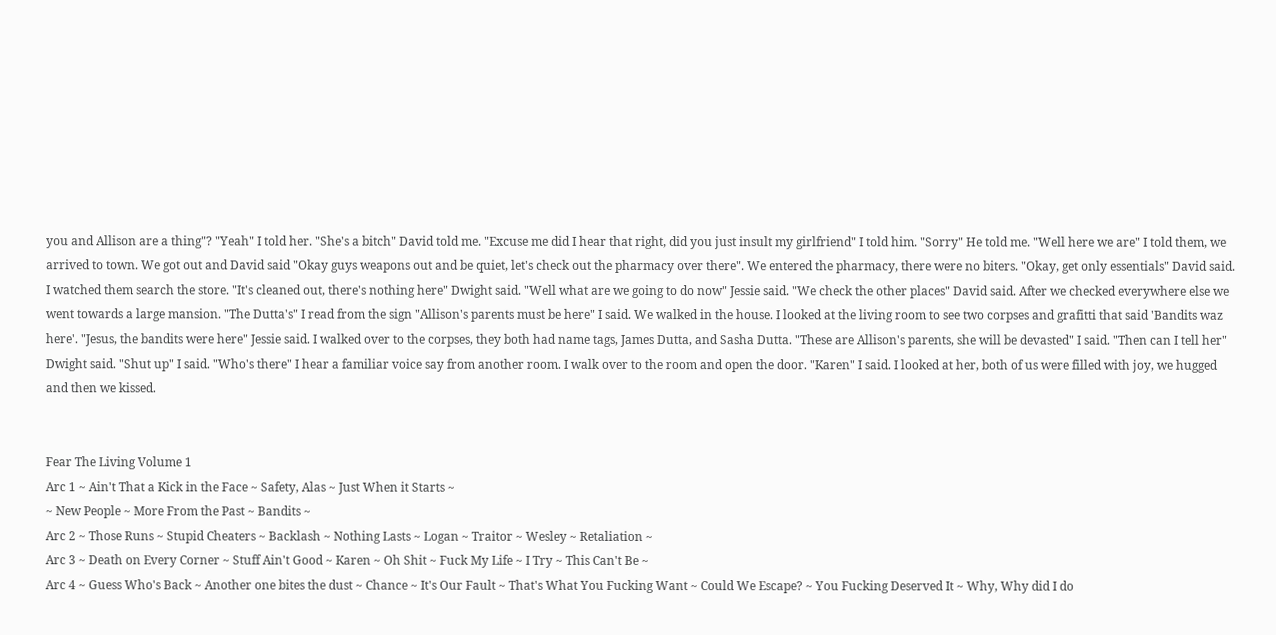you and Allison are a thing"? "Yeah" I told her. "She's a bitch" David told me. "Excuse me did I hear that right, did you just insult my girlfriend" I told him. "Sorry" He told me. "Well here we are" I told them, we arrived to town. We got out and David said "Okay guys weapons out and be quiet, let's check out the pharmacy over there". We entered the pharmacy, there were no biters. "Okay, get only essentials" David said. I watched them search the store. "It's cleaned out, there's nothing here" Dwight said. "Well what are we going to do now" Jessie said. "We check the other places" David said. After we checked everywhere else we went towards a large mansion. "The Dutta's" I read from the sign "Allison's parents must be here" I said. We walked in the house. I looked at the living room to see two corpses and grafitti that said 'Bandits waz here'. "Jesus, the bandits were here" Jessie said. I walked over to the corpses, they both had name tags, James Dutta, and Sasha Dutta. "These are Allison's parents, she will be devasted" I said. "Then can I tell her" Dwight said. "Shut up" I said. "Who's there" I hear a familiar voice say from another room. I walk over to the room and open the door. "Karen" I said. I looked at her, both of us were filled with joy, we hugged and then we kissed.


Fear The Living Volume 1
Arc 1 ~ Ain't That a Kick in the Face ~ Safety, Alas ~ Just When it Starts ~
~ New People ~ More From the Past ~ Bandits ~
Arc 2 ~ Those Runs ~ Stupid Cheaters ~ Backlash ~ Nothing Lasts ~ Logan ~ Traitor ~ Wesley ~ Retaliation ~
Arc 3 ~ Death on Every Corner ~ Stuff Ain't Good ~ Karen ~ Oh Shit ~ Fuck My Life ~ I Try ~ This Can't Be ~
Arc 4 ~ Guess Who's Back ~ Another one bites the dust ~ Chance ~ It's Our Fault ~ That's What You Fucking Want ~ Could We Escape? ~ You Fucking Deserved It ~ Why, Why did I do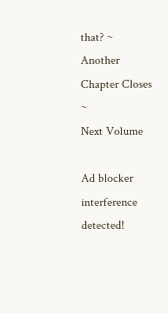that? ~ Another Chapter Closes ~
Next Volume

Ad blocker interference detected!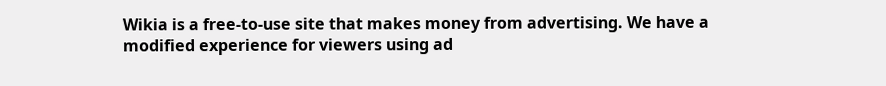Wikia is a free-to-use site that makes money from advertising. We have a modified experience for viewers using ad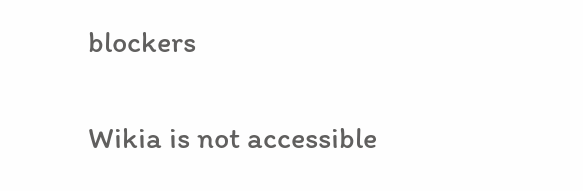blockers

Wikia is not accessible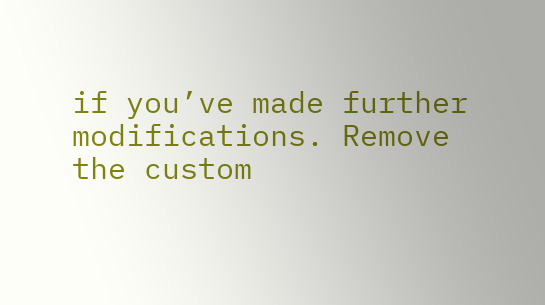if you’ve made further modifications. Remove the custom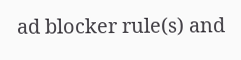ad blocker rule(s) and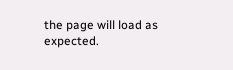the page will load as expected.